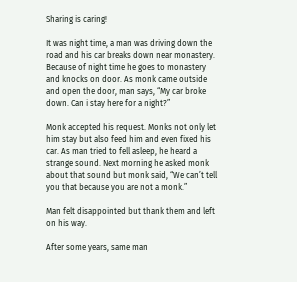Sharing is caring!

It was night time, a man was driving down the road and his car breaks down near monastery. Because of night time he goes to monastery and knocks on door. As monk came outside and open the door, man says, “My car broke down. Can i stay here for a night?”

Monk accepted his request. Monks not only let him stay but also feed him and even fixed his car. As man tried to fell asleep, he heard a strange sound. Next morning he asked monk about that sound but monk said, “We can’t tell you that because you are not a monk.”

Man felt disappointed but thank them and left on his way.

After some years, same man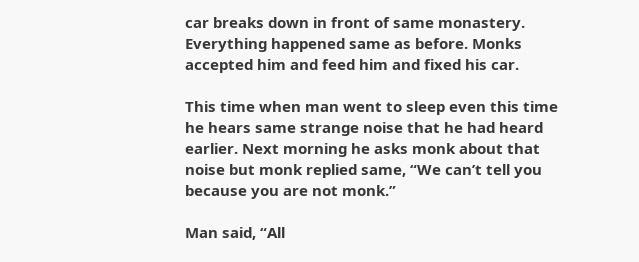car breaks down in front of same monastery. Everything happened same as before. Monks accepted him and feed him and fixed his car.

This time when man went to sleep even this time he hears same strange noise that he had heard earlier. Next morning he asks monk about that noise but monk replied same, “We can’t tell you because you are not monk.”

Man said, “All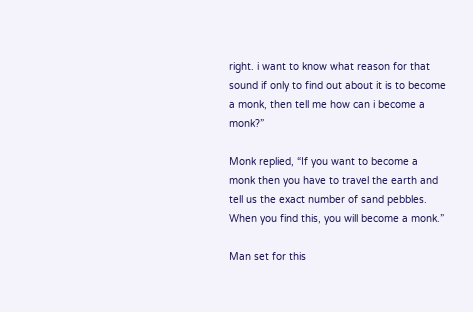right. i want to know what reason for that sound if only to find out about it is to become a monk, then tell me how can i become a monk?”

Monk replied, “If you want to become a monk then you have to travel the earth and tell us the exact number of sand pebbles. When you find this, you will become a monk.”

Man set for this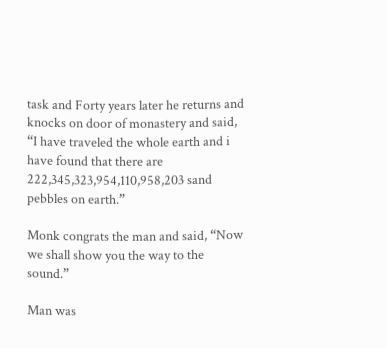task and Forty years later he returns and knocks on door of monastery and said, “I have traveled the whole earth and i have found that there are 222,345,323,954,110,958,203 sand pebbles on earth.”

Monk congrats the man and said, “Now we shall show you the way to the sound.”

Man was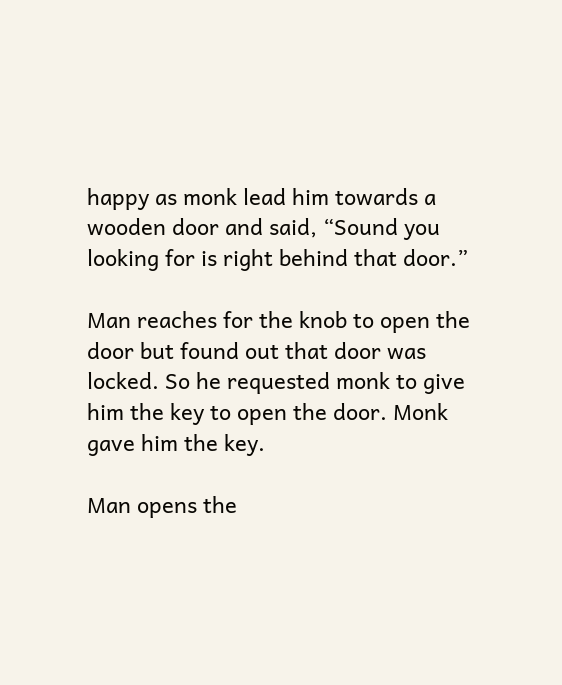happy as monk lead him towards a wooden door and said, “Sound you looking for is right behind that door.”

Man reaches for the knob to open the door but found out that door was locked. So he requested monk to give him the key to open the door. Monk gave him the key.

Man opens the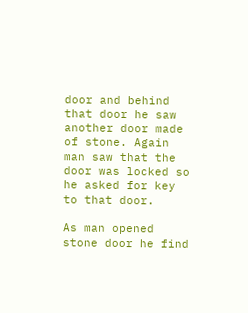door and behind that door he saw another door made of stone. Again man saw that the door was locked so he asked for key to that door.

As man opened stone door he find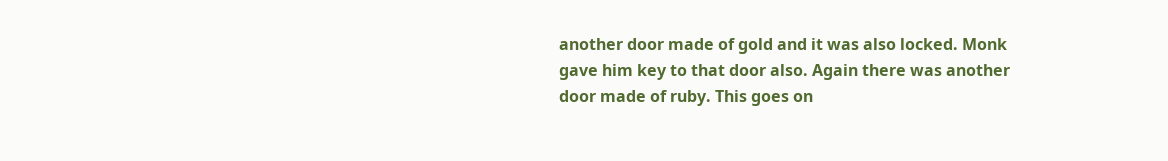another door made of gold and it was also locked. Monk gave him key to that door also. Again there was another door made of ruby. This goes on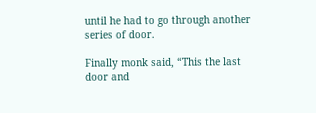until he had to go through another series of door.

Finally monk said, “This the last door and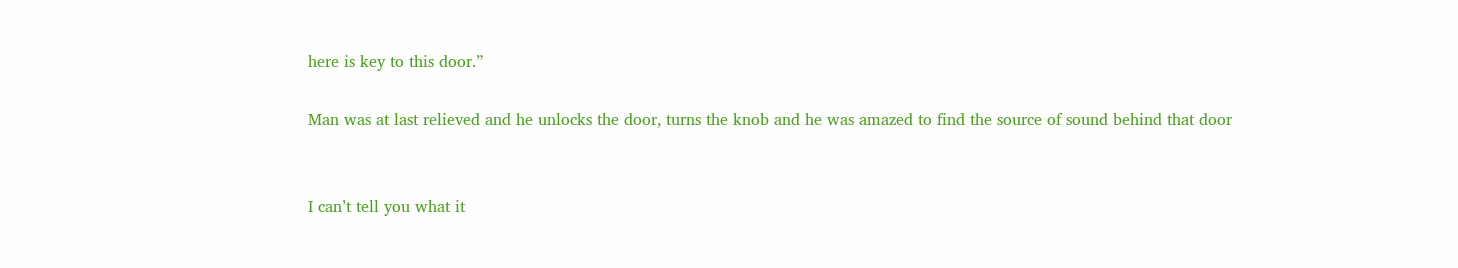here is key to this door.”

Man was at last relieved and he unlocks the door, turns the knob and he was amazed to find the source of sound behind that door


I can’t tell you what it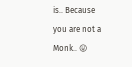is.. Because you are not a Monk.. 😛